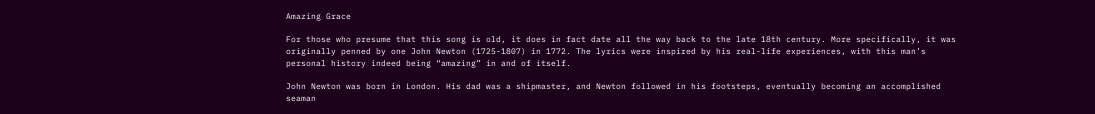Amazing Grace

For those who presume that this song is old, it does in fact date all the way back to the late 18th century. More specifically, it was originally penned by one John Newton (1725-1807) in 1772. The lyrics were inspired by his real-life experiences, with this man’s personal history indeed being “amazing” in and of itself.

John Newton was born in London. His dad was a shipmaster, and Newton followed in his footsteps, eventually becoming an accomplished seaman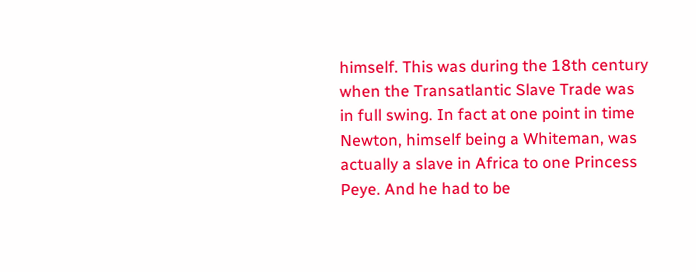himself. This was during the 18th century when the Transatlantic Slave Trade was in full swing. In fact at one point in time Newton, himself being a Whiteman, was actually a slave in Africa to one Princess Peye. And he had to be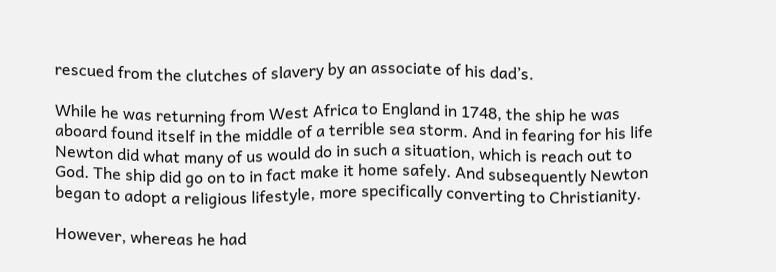rescued from the clutches of slavery by an associate of his dad’s.

While he was returning from West Africa to England in 1748, the ship he was aboard found itself in the middle of a terrible sea storm. And in fearing for his life Newton did what many of us would do in such a situation, which is reach out to God. The ship did go on to in fact make it home safely. And subsequently Newton began to adopt a religious lifestyle, more specifically converting to Christianity.

However, whereas he had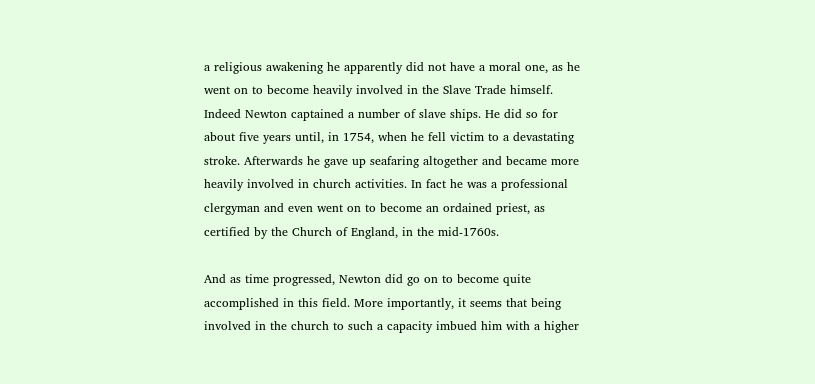a religious awakening he apparently did not have a moral one, as he went on to become heavily involved in the Slave Trade himself. Indeed Newton captained a number of slave ships. He did so for about five years until, in 1754, when he fell victim to a devastating stroke. Afterwards he gave up seafaring altogether and became more heavily involved in church activities. In fact he was a professional clergyman and even went on to become an ordained priest, as certified by the Church of England, in the mid-1760s.

And as time progressed, Newton did go on to become quite accomplished in this field. More importantly, it seems that being involved in the church to such a capacity imbued him with a higher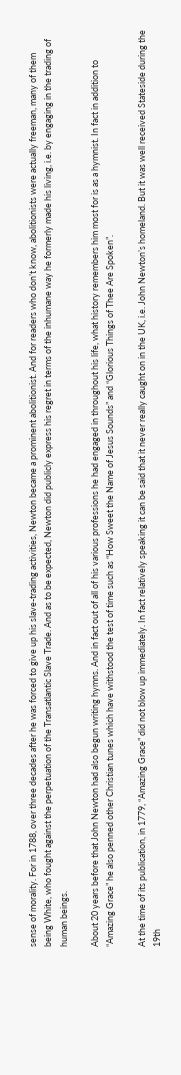sense of morality. For in 1788, over three decades after he was forced to give up his slave-trading activities, Newton became a prominent abolitionist. And for readers who don’t know, abolitionists were actually freeman, many of them being White, who fought against the perpetuation of the Transatlantic Slave Trade. And as to be expected, Newton did publicly express his regret in terms of the inhumane way he formerly made his living, i.e. by engaging in the trading of human beings.

About 20 years before that John Newton had also begun writing hymns. And in fact out of all of his various professions he had engaged in throughout his life, what history remembers him most for is as a hymnist. In fact in addition to “Amazing Grace” he also penned other Christian tunes which have withstood the test of time such as “How Sweet the Name of Jesus Sounds” and “Glorious Things of Thee Are Spoken”.

At the time of its publication, in 1779, “Amazing Grace” did not blow up immediately. In fact relatively speaking it can be said that it never really caught on in the UK, i.e. John Newton’s homeland. But it was well received Stateside during the 19th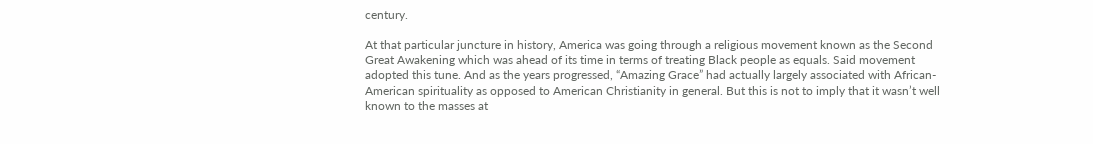century.

At that particular juncture in history, America was going through a religious movement known as the Second Great Awakening which was ahead of its time in terms of treating Black people as equals. Said movement adopted this tune. And as the years progressed, “Amazing Grace” had actually largely associated with African-American spirituality as opposed to American Christianity in general. But this is not to imply that it wasn’t well known to the masses at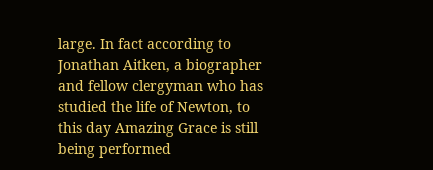large. In fact according to Jonathan Aitken, a biographer and fellow clergyman who has studied the life of Newton, to this day Amazing Grace is still being performed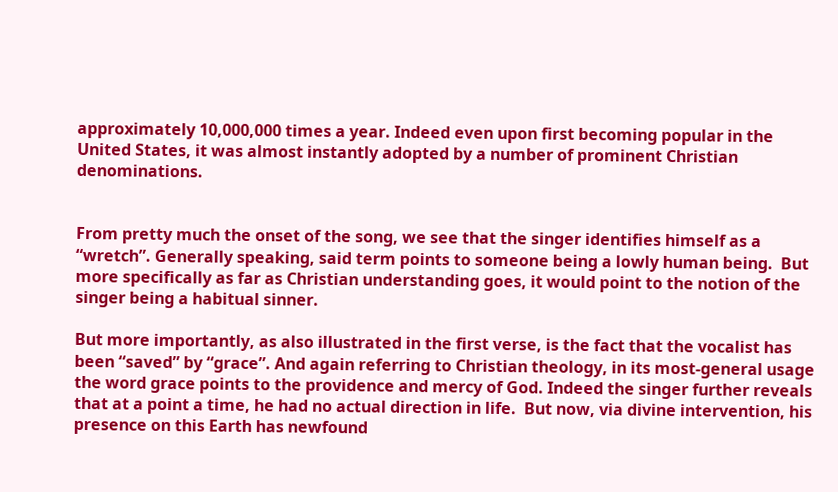approximately 10,000,000 times a year. Indeed even upon first becoming popular in the United States, it was almost instantly adopted by a number of prominent Christian denominations.


From pretty much the onset of the song, we see that the singer identifies himself as a “wretch”. Generally speaking, said term points to someone being a lowly human being.  But more specifically as far as Christian understanding goes, it would point to the notion of the singer being a habitual sinner.

But more importantly, as also illustrated in the first verse, is the fact that the vocalist has been “saved” by “grace”. And again referring to Christian theology, in its most-general usage the word grace points to the providence and mercy of God. Indeed the singer further reveals that at a point a time, he had no actual direction in life.  But now, via divine intervention, his presence on this Earth has newfound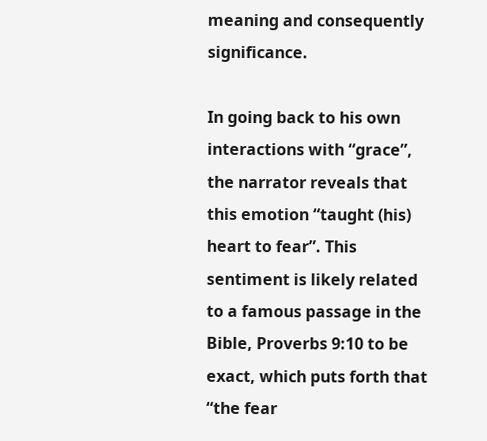meaning and consequently significance.

In going back to his own interactions with “grace”, the narrator reveals that this emotion “taught (his) heart to fear”. This sentiment is likely related to a famous passage in the Bible, Proverbs 9:10 to be exact, which puts forth that “the fear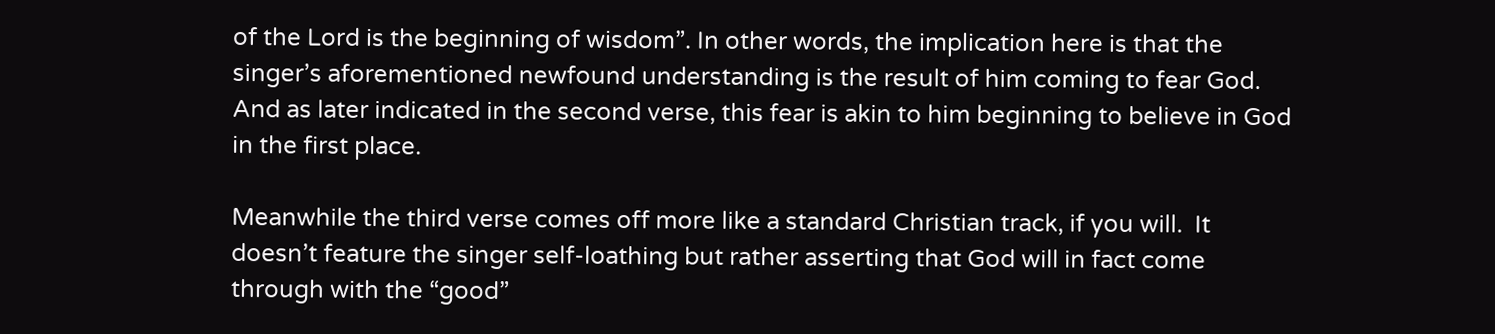of the Lord is the beginning of wisdom”. In other words, the implication here is that the singer’s aforementioned newfound understanding is the result of him coming to fear God.  And as later indicated in the second verse, this fear is akin to him beginning to believe in God in the first place.

Meanwhile the third verse comes off more like a standard Christian track, if you will.  It doesn’t feature the singer self-loathing but rather asserting that God will in fact come through with the “good”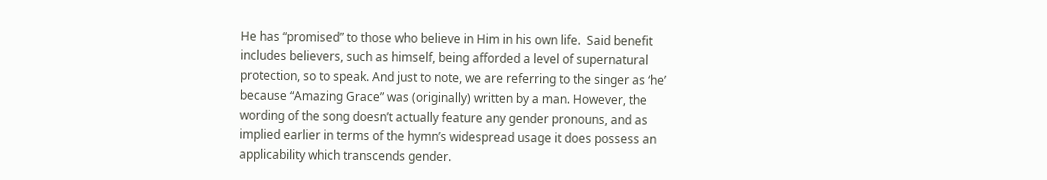He has “promised” to those who believe in Him in his own life.  Said benefit includes believers, such as himself, being afforded a level of supernatural protection, so to speak. And just to note, we are referring to the singer as ‘he’ because “Amazing Grace” was (originally) written by a man. However, the wording of the song doesn’t actually feature any gender pronouns, and as implied earlier in terms of the hymn’s widespread usage it does possess an applicability which transcends gender.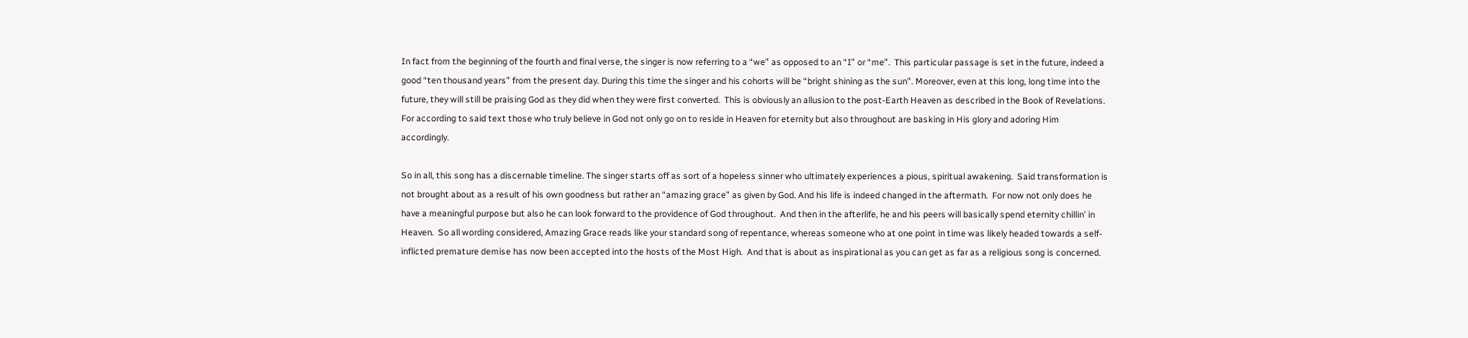In fact from the beginning of the fourth and final verse, the singer is now referring to a “we” as opposed to an “I” or “me”.  This particular passage is set in the future, indeed a good “ten thousand years” from the present day. During this time the singer and his cohorts will be “bright shining as the sun”. Moreover, even at this long, long time into the future, they will still be praising God as they did when they were first converted.  This is obviously an allusion to the post-Earth Heaven as described in the Book of Revelations.  For according to said text those who truly believe in God not only go on to reside in Heaven for eternity but also throughout are basking in His glory and adoring Him accordingly.

So in all, this song has a discernable timeline. The singer starts off as sort of a hopeless sinner who ultimately experiences a pious, spiritual awakening.  Said transformation is not brought about as a result of his own goodness but rather an “amazing grace” as given by God. And his life is indeed changed in the aftermath.  For now not only does he have a meaningful purpose but also he can look forward to the providence of God throughout.  And then in the afterlife, he and his peers will basically spend eternity chillin’ in Heaven.  So all wording considered, Amazing Grace reads like your standard song of repentance, whereas someone who at one point in time was likely headed towards a self-inflicted premature demise has now been accepted into the hosts of the Most High.  And that is about as inspirational as you can get as far as a religious song is concerned.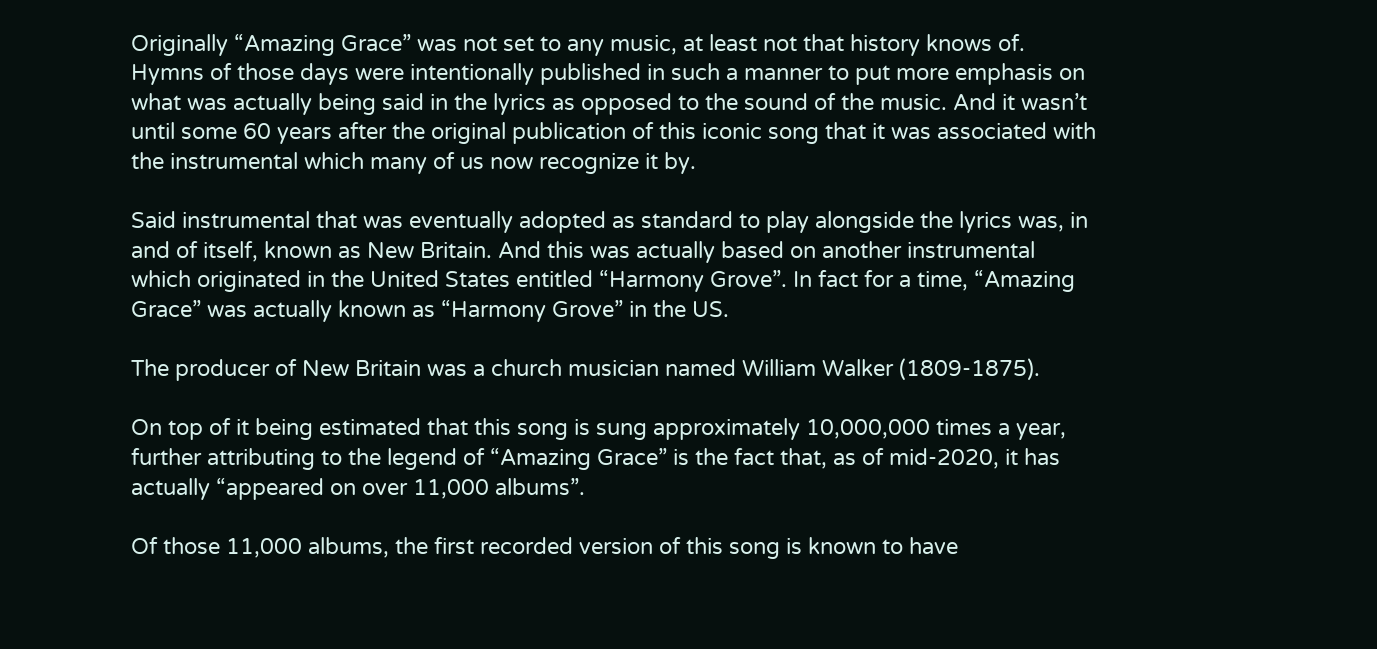Originally “Amazing Grace” was not set to any music, at least not that history knows of.  Hymns of those days were intentionally published in such a manner to put more emphasis on what was actually being said in the lyrics as opposed to the sound of the music. And it wasn’t until some 60 years after the original publication of this iconic song that it was associated with the instrumental which many of us now recognize it by.

Said instrumental that was eventually adopted as standard to play alongside the lyrics was, in and of itself, known as New Britain. And this was actually based on another instrumental which originated in the United States entitled “Harmony Grove”. In fact for a time, “Amazing Grace” was actually known as “Harmony Grove” in the US.

The producer of New Britain was a church musician named William Walker (1809-1875).

On top of it being estimated that this song is sung approximately 10,000,000 times a year, further attributing to the legend of “Amazing Grace” is the fact that, as of mid-2020, it has actually “appeared on over 11,000 albums”.

Of those 11,000 albums, the first recorded version of this song is known to have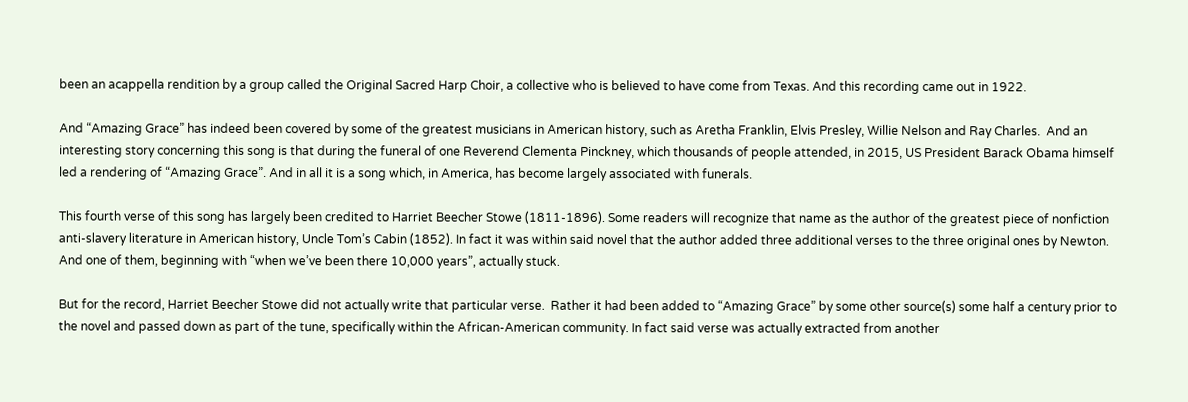been an acappella rendition by a group called the Original Sacred Harp Choir, a collective who is believed to have come from Texas. And this recording came out in 1922.

And “Amazing Grace” has indeed been covered by some of the greatest musicians in American history, such as Aretha Franklin, Elvis Presley, Willie Nelson and Ray Charles.  And an interesting story concerning this song is that during the funeral of one Reverend Clementa Pinckney, which thousands of people attended, in 2015, US President Barack Obama himself led a rendering of “Amazing Grace”. And in all it is a song which, in America, has become largely associated with funerals.

This fourth verse of this song has largely been credited to Harriet Beecher Stowe (1811-1896). Some readers will recognize that name as the author of the greatest piece of nonfiction anti-slavery literature in American history, Uncle Tom’s Cabin (1852). In fact it was within said novel that the author added three additional verses to the three original ones by Newton. And one of them, beginning with “when we’ve been there 10,000 years”, actually stuck.

But for the record, Harriet Beecher Stowe did not actually write that particular verse.  Rather it had been added to “Amazing Grace” by some other source(s) some half a century prior to the novel and passed down as part of the tune, specifically within the African-American community. In fact said verse was actually extracted from another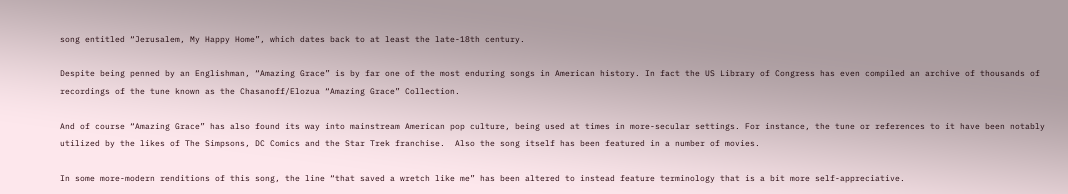song entitled “Jerusalem, My Happy Home”, which dates back to at least the late-18th century.

Despite being penned by an Englishman, “Amazing Grace” is by far one of the most enduring songs in American history. In fact the US Library of Congress has even compiled an archive of thousands of recordings of the tune known as the Chasanoff/Elozua “Amazing Grace” Collection.

And of course “Amazing Grace” has also found its way into mainstream American pop culture, being used at times in more-secular settings. For instance, the tune or references to it have been notably utilized by the likes of The Simpsons, DC Comics and the Star Trek franchise.  Also the song itself has been featured in a number of movies.

In some more-modern renditions of this song, the line “that saved a wretch like me” has been altered to instead feature terminology that is a bit more self-appreciative.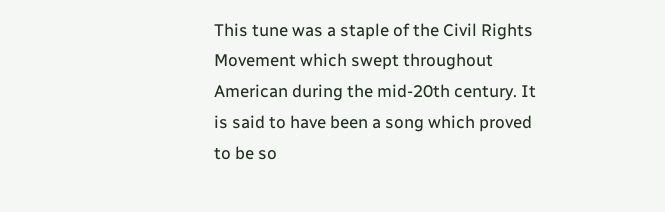This tune was a staple of the Civil Rights Movement which swept throughout American during the mid-20th century. It is said to have been a song which proved to be so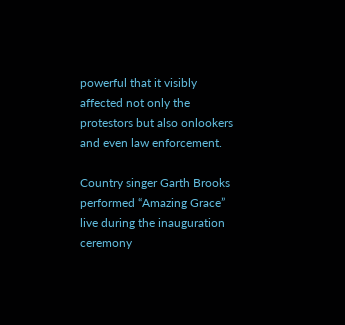powerful that it visibly affected not only the protestors but also onlookers and even law enforcement.

Country singer Garth Brooks performed “Amazing Grace” live during the inauguration ceremony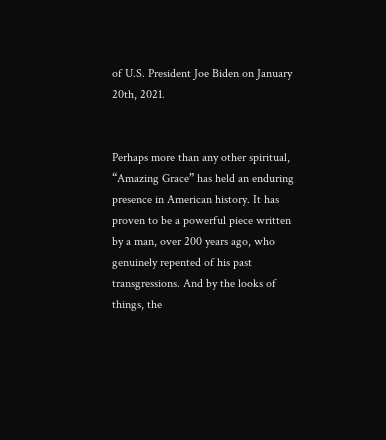of U.S. President Joe Biden on January 20th, 2021.


Perhaps more than any other spiritual, “Amazing Grace” has held an enduring presence in American history. It has proven to be a powerful piece written by a man, over 200 years ago, who genuinely repented of his past transgressions. And by the looks of things, the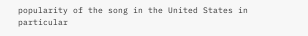popularity of the song in the United States in particular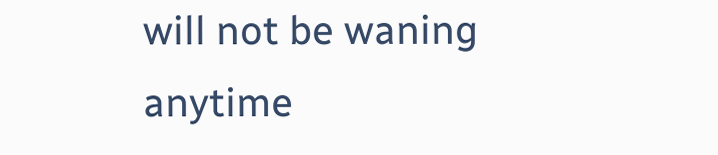will not be waning anytime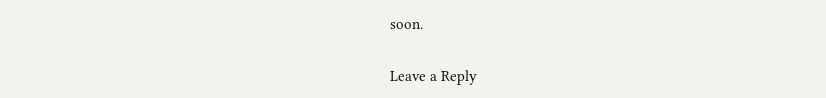soon.

Leave a Reply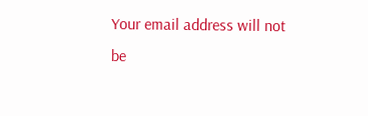Your email address will not be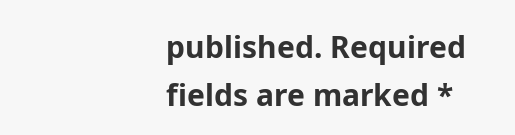published. Required fields are marked *